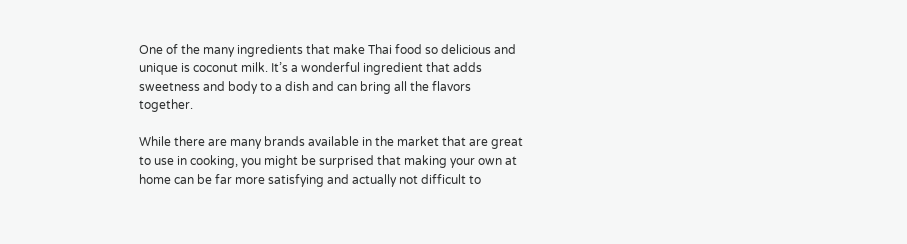One of the many ingredients that make Thai food so delicious and unique is coconut milk. It’s a wonderful ingredient that adds sweetness and body to a dish and can bring all the flavors together.

While there are many brands available in the market that are great to use in cooking, you might be surprised that making your own at home can be far more satisfying and actually not difficult to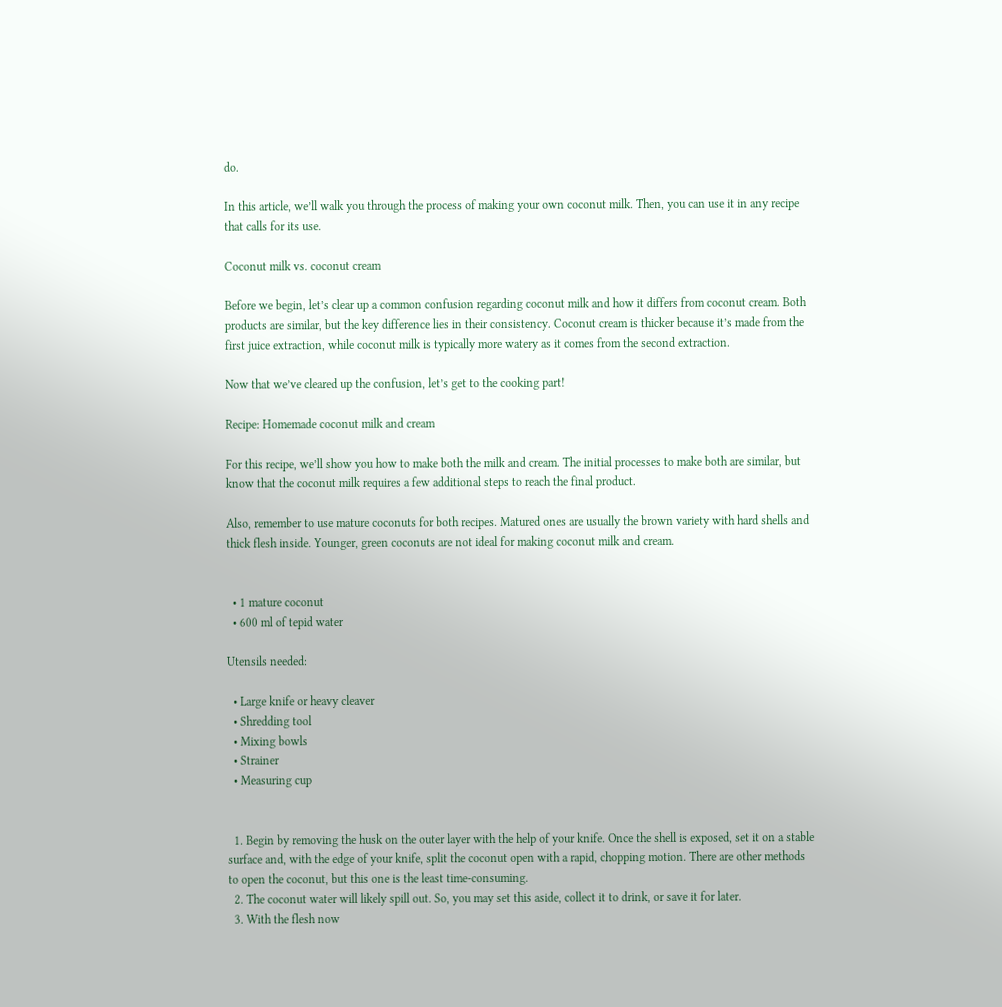do.

In this article, we’ll walk you through the process of making your own coconut milk. Then, you can use it in any recipe that calls for its use.

Coconut milk vs. coconut cream

Before we begin, let’s clear up a common confusion regarding coconut milk and how it differs from coconut cream. Both products are similar, but the key difference lies in their consistency. Coconut cream is thicker because it’s made from the first juice extraction, while coconut milk is typically more watery as it comes from the second extraction.

Now that we’ve cleared up the confusion, let’s get to the cooking part!

Recipe: Homemade coconut milk and cream

For this recipe, we’ll show you how to make both the milk and cream. The initial processes to make both are similar, but know that the coconut milk requires a few additional steps to reach the final product.

Also, remember to use mature coconuts for both recipes. Matured ones are usually the brown variety with hard shells and thick flesh inside. Younger, green coconuts are not ideal for making coconut milk and cream.


  • 1 mature coconut
  • 600 ml of tepid water

Utensils needed:

  • Large knife or heavy cleaver
  • Shredding tool
  • Mixing bowls
  • Strainer
  • Measuring cup


  1. Begin by removing the husk on the outer layer with the help of your knife. Once the shell is exposed, set it on a stable surface and, with the edge of your knife, split the coconut open with a rapid, chopping motion. There are other methods to open the coconut, but this one is the least time-consuming.
  2. The coconut water will likely spill out. So, you may set this aside, collect it to drink, or save it for later.
  3. With the flesh now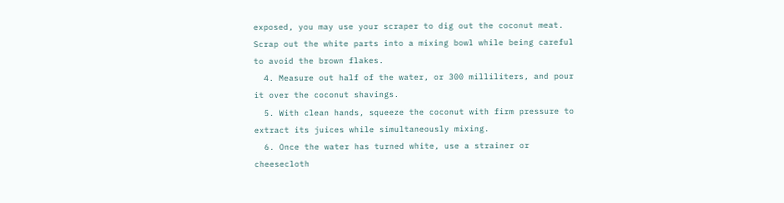exposed, you may use your scraper to dig out the coconut meat. Scrap out the white parts into a mixing bowl while being careful to avoid the brown flakes.
  4. Measure out half of the water, or 300 milliliters, and pour it over the coconut shavings.
  5. With clean hands, squeeze the coconut with firm pressure to extract its juices while simultaneously mixing.
  6. Once the water has turned white, use a strainer or cheesecloth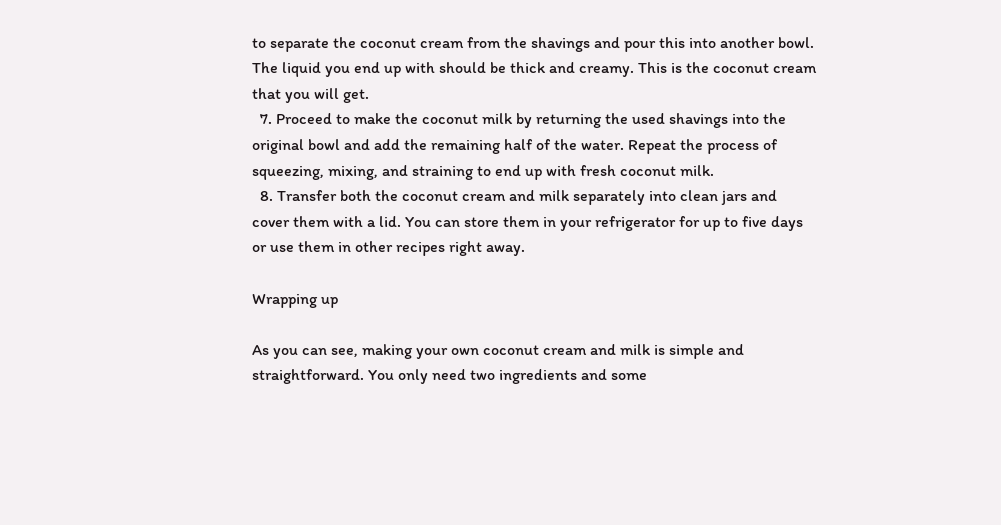to separate the coconut cream from the shavings and pour this into another bowl. The liquid you end up with should be thick and creamy. This is the coconut cream that you will get.
  7. Proceed to make the coconut milk by returning the used shavings into the original bowl and add the remaining half of the water. Repeat the process of squeezing, mixing, and straining to end up with fresh coconut milk.
  8. Transfer both the coconut cream and milk separately into clean jars and cover them with a lid. You can store them in your refrigerator for up to five days or use them in other recipes right away.

Wrapping up

As you can see, making your own coconut cream and milk is simple and straightforward. You only need two ingredients and some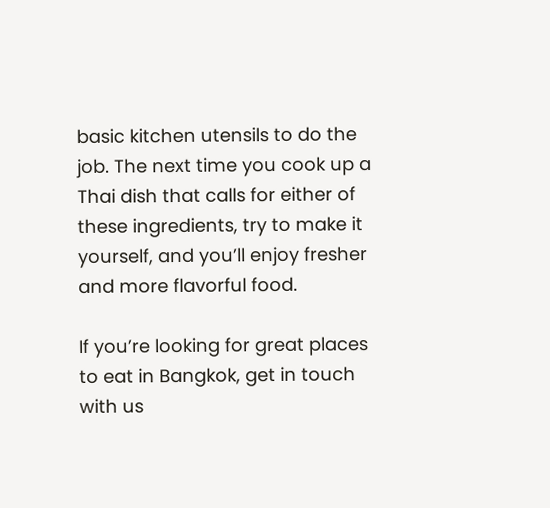basic kitchen utensils to do the job. The next time you cook up a Thai dish that calls for either of these ingredients, try to make it yourself, and you’ll enjoy fresher and more flavorful food.

If you’re looking for great places to eat in Bangkok, get in touch with us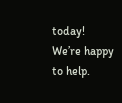today! We’re happy to help.